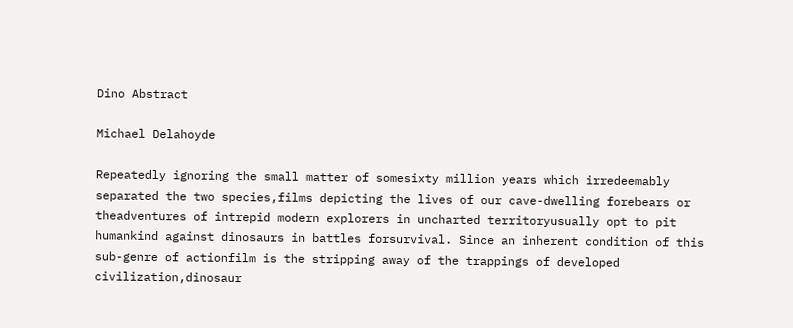Dino Abstract

Michael Delahoyde

Repeatedly ignoring the small matter of somesixty million years which irredeemably separated the two species,films depicting the lives of our cave-dwelling forebears or theadventures of intrepid modern explorers in uncharted territoryusually opt to pit humankind against dinosaurs in battles forsurvival. Since an inherent condition of this sub-genre of actionfilm is the stripping away of the trappings of developed civilization,dinosaur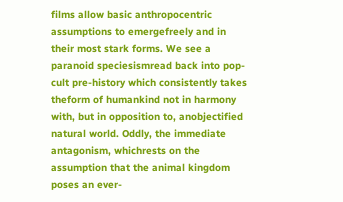films allow basic anthropocentric assumptions to emergefreely and in their most stark forms. We see a paranoid speciesismread back into pop-cult pre-history which consistently takes theform of humankind not in harmony with, but in opposition to, anobjectified natural world. Oddly, the immediate antagonism, whichrests on the assumption that the animal kingdom poses an ever-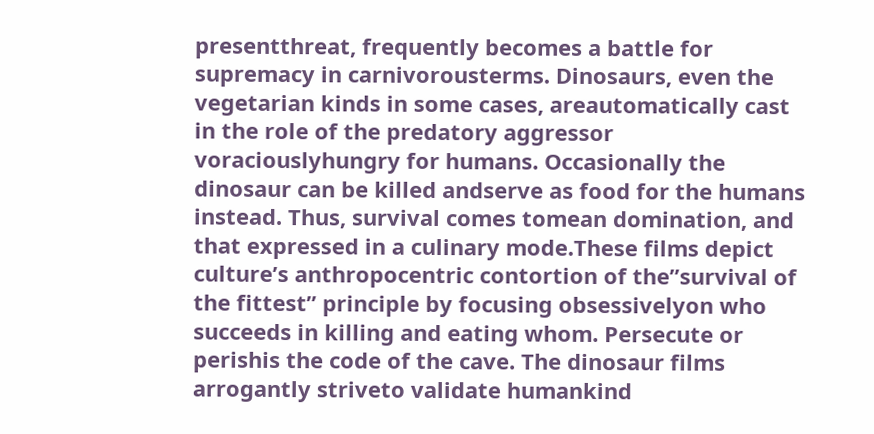presentthreat, frequently becomes a battle for supremacy in carnivorousterms. Dinosaurs, even the vegetarian kinds in some cases, areautomatically cast in the role of the predatory aggressor voraciouslyhungry for humans. Occasionally the dinosaur can be killed andserve as food for the humans instead. Thus, survival comes tomean domination, and that expressed in a culinary mode.These films depict culture’s anthropocentric contortion of the”survival of the fittest” principle by focusing obsessivelyon who succeeds in killing and eating whom. Persecute or perishis the code of the cave. The dinosaur films arrogantly striveto validate humankind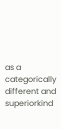as a categorically different and superiorkind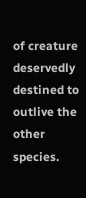of creature deservedly destined to outlive the other species.